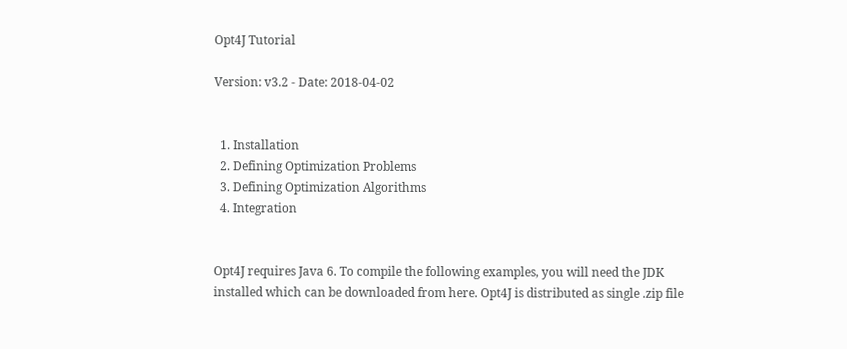Opt4J Tutorial

Version: v3.2 - Date: 2018-04-02


  1. Installation
  2. Defining Optimization Problems
  3. Defining Optimization Algorithms
  4. Integration


Opt4J requires Java 6. To compile the following examples, you will need the JDK installed which can be downloaded from here. Opt4J is distributed as single .zip file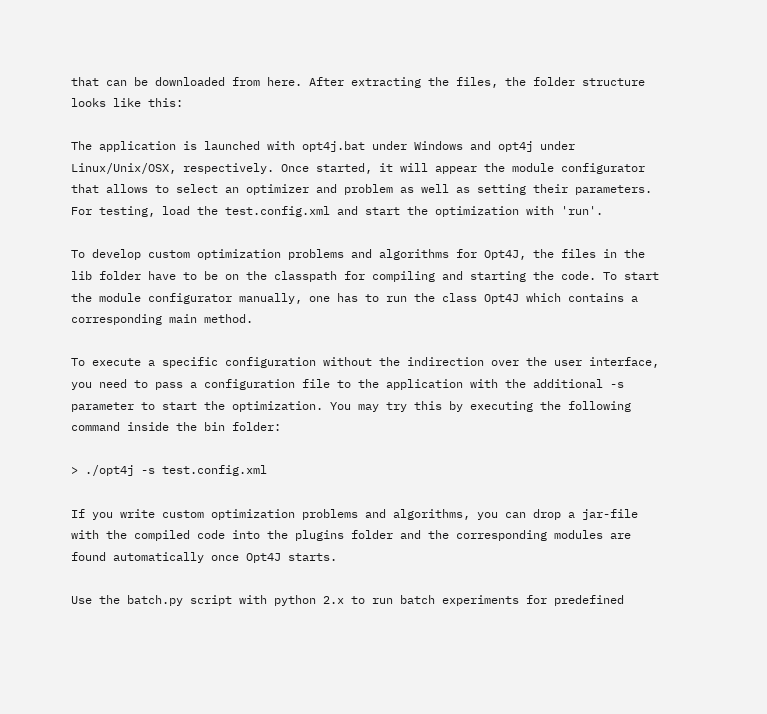that can be downloaded from here. After extracting the files, the folder structure looks like this:

The application is launched with opt4j.bat under Windows and opt4j under Linux/Unix/OSX, respectively. Once started, it will appear the module configurator that allows to select an optimizer and problem as well as setting their parameters. For testing, load the test.config.xml and start the optimization with 'run'.

To develop custom optimization problems and algorithms for Opt4J, the files in the lib folder have to be on the classpath for compiling and starting the code. To start the module configurator manually, one has to run the class Opt4J which contains a corresponding main method.

To execute a specific configuration without the indirection over the user interface, you need to pass a configuration file to the application with the additional -s parameter to start the optimization. You may try this by executing the following command inside the bin folder:

> ./opt4j -s test.config.xml

If you write custom optimization problems and algorithms, you can drop a jar-file with the compiled code into the plugins folder and the corresponding modules are found automatically once Opt4J starts.

Use the batch.py script with python 2.x to run batch experiments for predefined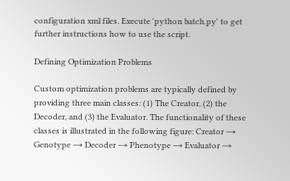configuration xml files. Execute 'python batch.py' to get further instructions how to use the script.

Defining Optimization Problems

Custom optimization problems are typically defined by providing three main classes: (1) The Creator, (2) the Decoder, and (3) the Evaluator. The functionality of these classes is illustrated in the following figure: Creator → Genotype → Decoder → Phenotype → Evaluator →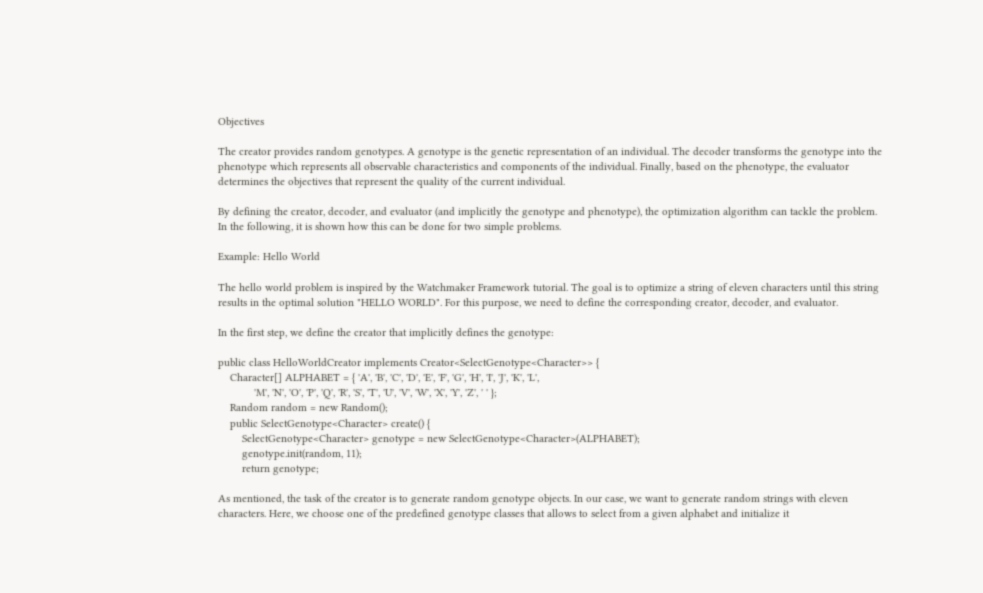Objectives

The creator provides random genotypes. A genotype is the genetic representation of an individual. The decoder transforms the genotype into the phenotype which represents all observable characteristics and components of the individual. Finally, based on the phenotype, the evaluator determines the objectives that represent the quality of the current individual.

By defining the creator, decoder, and evaluator (and implicitly the genotype and phenotype), the optimization algorithm can tackle the problem. In the following, it is shown how this can be done for two simple problems.

Example: Hello World

The hello world problem is inspired by the Watchmaker Framework tutorial. The goal is to optimize a string of eleven characters until this string results in the optimal solution "HELLO WORLD". For this purpose, we need to define the corresponding creator, decoder, and evaluator.

In the first step, we define the creator that implicitly defines the genotype:

public class HelloWorldCreator implements Creator<SelectGenotype<Character>> {
    Character[] ALPHABET = { 'A', 'B', 'C', 'D', 'E', 'F', 'G', 'H', 'I', 'J', 'K', 'L',
            'M', 'N', 'O', 'P', 'Q', 'R', 'S', 'T', 'U', 'V', 'W', 'X', 'Y', 'Z', ' ' };
    Random random = new Random();
    public SelectGenotype<Character> create() {
        SelectGenotype<Character> genotype = new SelectGenotype<Character>(ALPHABET);
        genotype.init(random, 11);
        return genotype;

As mentioned, the task of the creator is to generate random genotype objects. In our case, we want to generate random strings with eleven characters. Here, we choose one of the predefined genotype classes that allows to select from a given alphabet and initialize it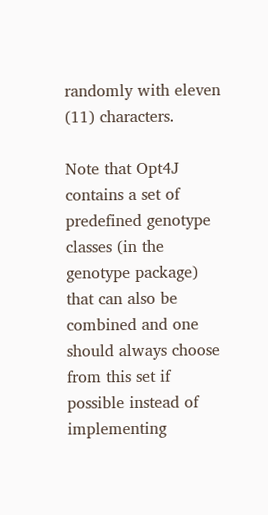randomly with eleven (11) characters.

Note that Opt4J contains a set of predefined genotype classes (in the genotype package) that can also be combined and one should always choose from this set if possible instead of implementing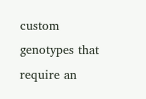custom genotypes that require an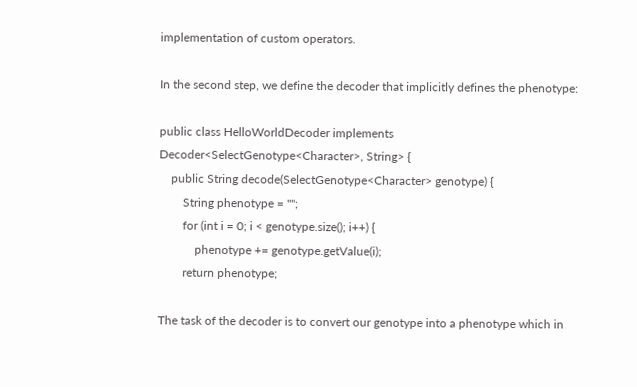implementation of custom operators.

In the second step, we define the decoder that implicitly defines the phenotype:

public class HelloWorldDecoder implements Decoder<SelectGenotype<Character>, String> {
    public String decode(SelectGenotype<Character> genotype) {
        String phenotype = "";
        for (int i = 0; i < genotype.size(); i++) {
            phenotype += genotype.getValue(i);
        return phenotype;

The task of the decoder is to convert our genotype into a phenotype which in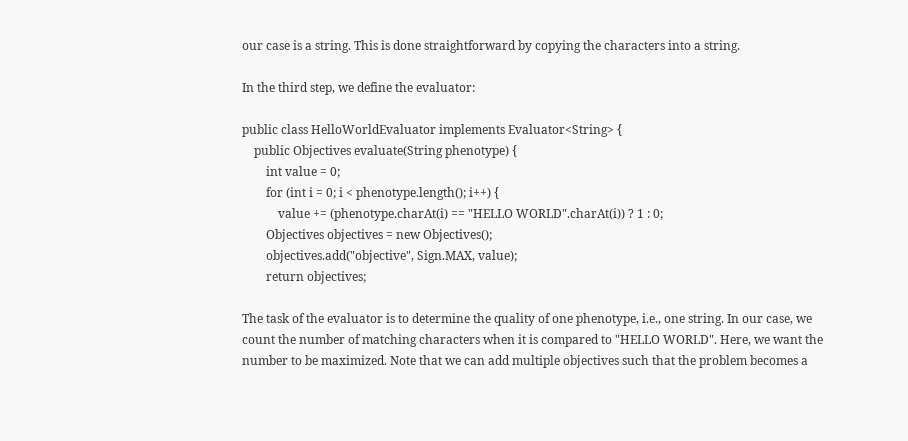our case is a string. This is done straightforward by copying the characters into a string.

In the third step, we define the evaluator:

public class HelloWorldEvaluator implements Evaluator<String> {
    public Objectives evaluate(String phenotype) {
        int value = 0;
        for (int i = 0; i < phenotype.length(); i++) {
            value += (phenotype.charAt(i) == "HELLO WORLD".charAt(i)) ? 1 : 0;
        Objectives objectives = new Objectives();
        objectives.add("objective", Sign.MAX, value);
        return objectives;

The task of the evaluator is to determine the quality of one phenotype, i.e., one string. In our case, we count the number of matching characters when it is compared to "HELLO WORLD". Here, we want the number to be maximized. Note that we can add multiple objectives such that the problem becomes a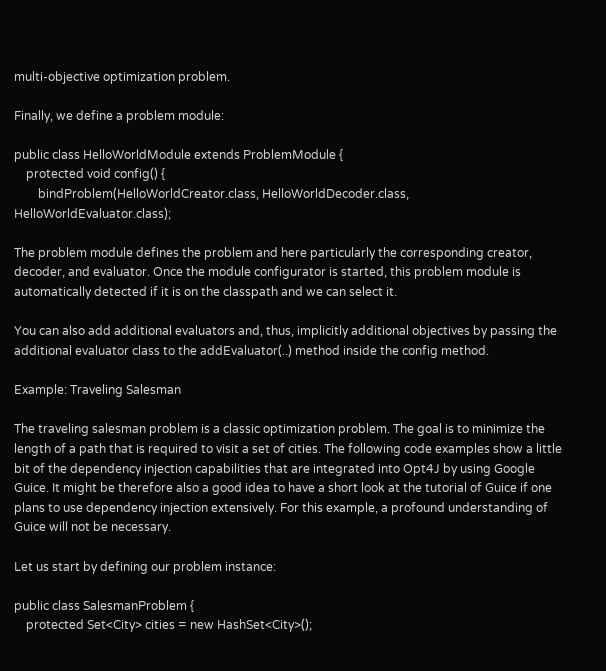multi-objective optimization problem.

Finally, we define a problem module:

public class HelloWorldModule extends ProblemModule {
    protected void config() {
        bindProblem(HelloWorldCreator.class, HelloWorldDecoder.class, HelloWorldEvaluator.class);

The problem module defines the problem and here particularly the corresponding creator, decoder, and evaluator. Once the module configurator is started, this problem module is automatically detected if it is on the classpath and we can select it.

You can also add additional evaluators and, thus, implicitly additional objectives by passing the additional evaluator class to the addEvaluator(..) method inside the config method.

Example: Traveling Salesman

The traveling salesman problem is a classic optimization problem. The goal is to minimize the length of a path that is required to visit a set of cities. The following code examples show a little bit of the dependency injection capabilities that are integrated into Opt4J by using Google Guice. It might be therefore also a good idea to have a short look at the tutorial of Guice if one plans to use dependency injection extensively. For this example, a profound understanding of Guice will not be necessary.

Let us start by defining our problem instance:

public class SalesmanProblem {
    protected Set<City> cities = new HashSet<City>();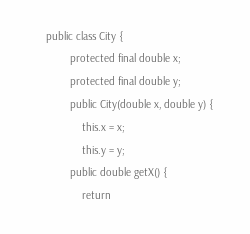public class City {
        protected final double x;
        protected final double y;
        public City(double x, double y) {
            this.x = x;
            this.y = y;
        public double getX() {
            return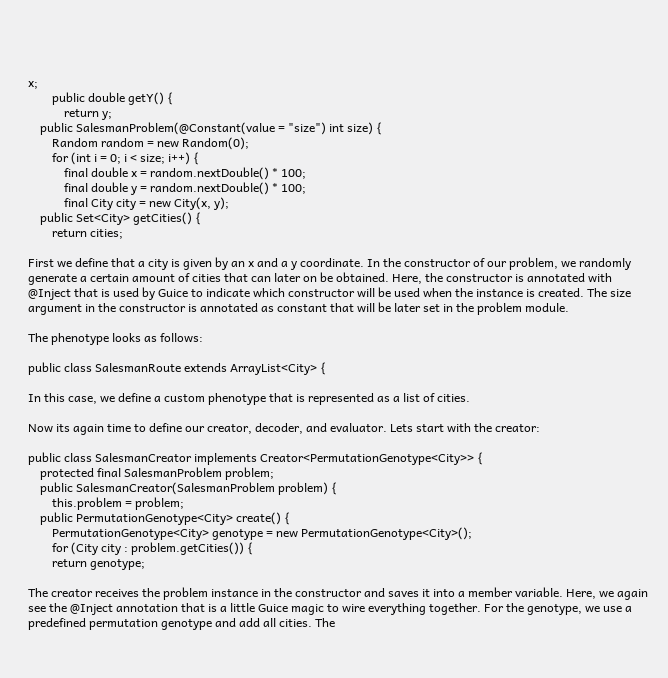x;
        public double getY() {
            return y;
    public SalesmanProblem(@Constant(value = "size") int size) {
        Random random = new Random(0);
        for (int i = 0; i < size; i++) {
            final double x = random.nextDouble() * 100;
            final double y = random.nextDouble() * 100;
            final City city = new City(x, y);
    public Set<City> getCities() {
        return cities;

First we define that a city is given by an x and a y coordinate. In the constructor of our problem, we randomly generate a certain amount of cities that can later on be obtained. Here, the constructor is annotated with @Inject that is used by Guice to indicate which constructor will be used when the instance is created. The size argument in the constructor is annotated as constant that will be later set in the problem module.

The phenotype looks as follows:

public class SalesmanRoute extends ArrayList<City> {

In this case, we define a custom phenotype that is represented as a list of cities.

Now its again time to define our creator, decoder, and evaluator. Lets start with the creator:

public class SalesmanCreator implements Creator<PermutationGenotype<City>> {
    protected final SalesmanProblem problem;
    public SalesmanCreator(SalesmanProblem problem) {
        this.problem = problem;
    public PermutationGenotype<City> create() {
        PermutationGenotype<City> genotype = new PermutationGenotype<City>();
        for (City city : problem.getCities()) {
        return genotype;

The creator receives the problem instance in the constructor and saves it into a member variable. Here, we again see the @Inject annotation that is a little Guice magic to wire everything together. For the genotype, we use a predefined permutation genotype and add all cities. The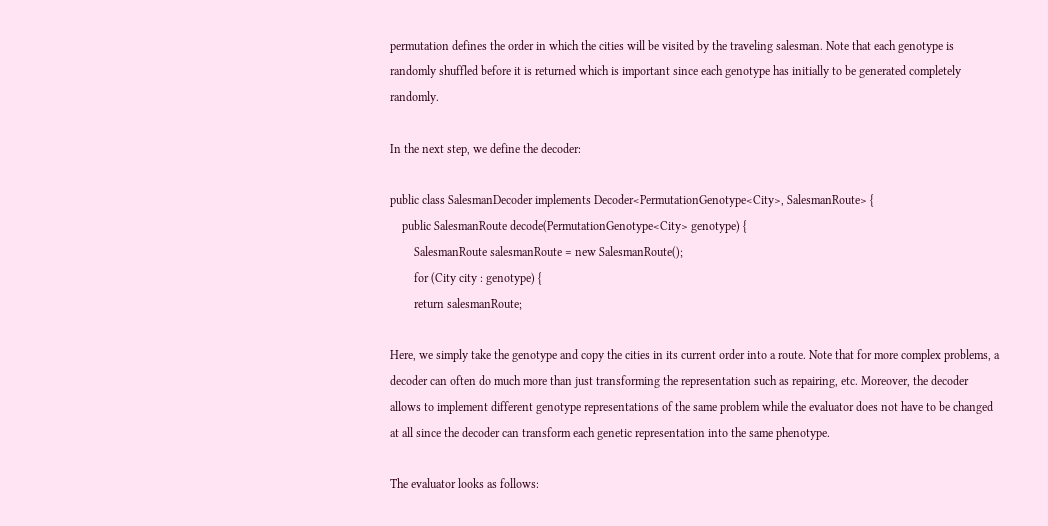permutation defines the order in which the cities will be visited by the traveling salesman. Note that each genotype is randomly shuffled before it is returned which is important since each genotype has initially to be generated completely randomly.

In the next step, we define the decoder:

public class SalesmanDecoder implements Decoder<PermutationGenotype<City>, SalesmanRoute> {
    public SalesmanRoute decode(PermutationGenotype<City> genotype) {
        SalesmanRoute salesmanRoute = new SalesmanRoute();
        for (City city : genotype) {
        return salesmanRoute;

Here, we simply take the genotype and copy the cities in its current order into a route. Note that for more complex problems, a decoder can often do much more than just transforming the representation such as repairing, etc. Moreover, the decoder allows to implement different genotype representations of the same problem while the evaluator does not have to be changed at all since the decoder can transform each genetic representation into the same phenotype.

The evaluator looks as follows: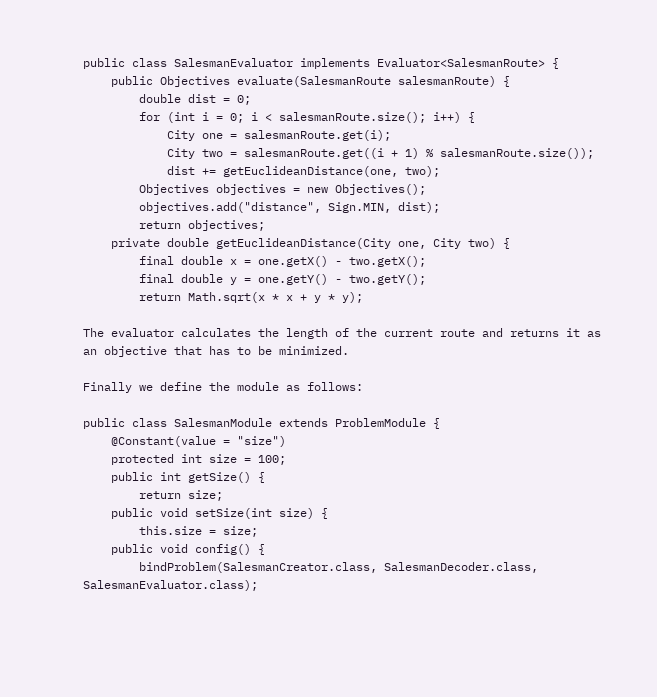public class SalesmanEvaluator implements Evaluator<SalesmanRoute> {
    public Objectives evaluate(SalesmanRoute salesmanRoute) {
        double dist = 0;
        for (int i = 0; i < salesmanRoute.size(); i++) {
            City one = salesmanRoute.get(i);
            City two = salesmanRoute.get((i + 1) % salesmanRoute.size());
            dist += getEuclideanDistance(one, two);
        Objectives objectives = new Objectives();
        objectives.add("distance", Sign.MIN, dist);
        return objectives;
    private double getEuclideanDistance(City one, City two) {
        final double x = one.getX() - two.getX();
        final double y = one.getY() - two.getY();
        return Math.sqrt(x * x + y * y);

The evaluator calculates the length of the current route and returns it as an objective that has to be minimized.

Finally we define the module as follows:

public class SalesmanModule extends ProblemModule {
    @Constant(value = "size")
    protected int size = 100;
    public int getSize() {
        return size;
    public void setSize(int size) {
        this.size = size;
    public void config() {
        bindProblem(SalesmanCreator.class, SalesmanDecoder.class, SalesmanEvaluator.class);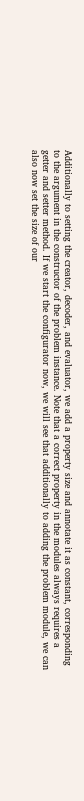Additionally to setting the creator, decoder, and evaluator, we add a property size and annotate it as constant, corresponding to the argument in the constructor of the problem instance. Note that a correct property in the modules always requires a getter and setter method. If we start the configurator now, we will see that additionally to adding the problem module, we can also now set the size of our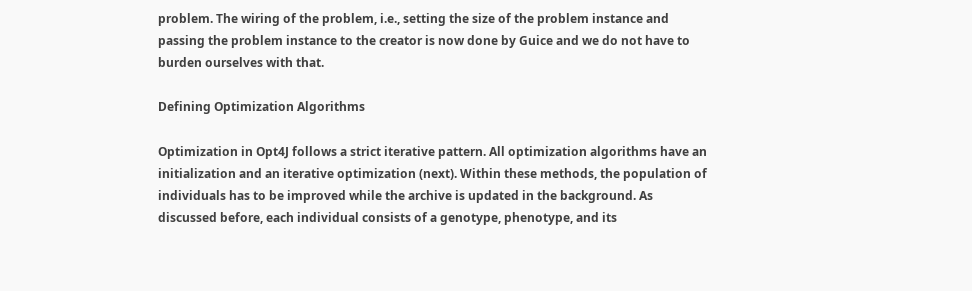problem. The wiring of the problem, i.e., setting the size of the problem instance and passing the problem instance to the creator is now done by Guice and we do not have to burden ourselves with that.

Defining Optimization Algorithms

Optimization in Opt4J follows a strict iterative pattern. All optimization algorithms have an initialization and an iterative optimization (next). Within these methods, the population of individuals has to be improved while the archive is updated in the background. As discussed before, each individual consists of a genotype, phenotype, and its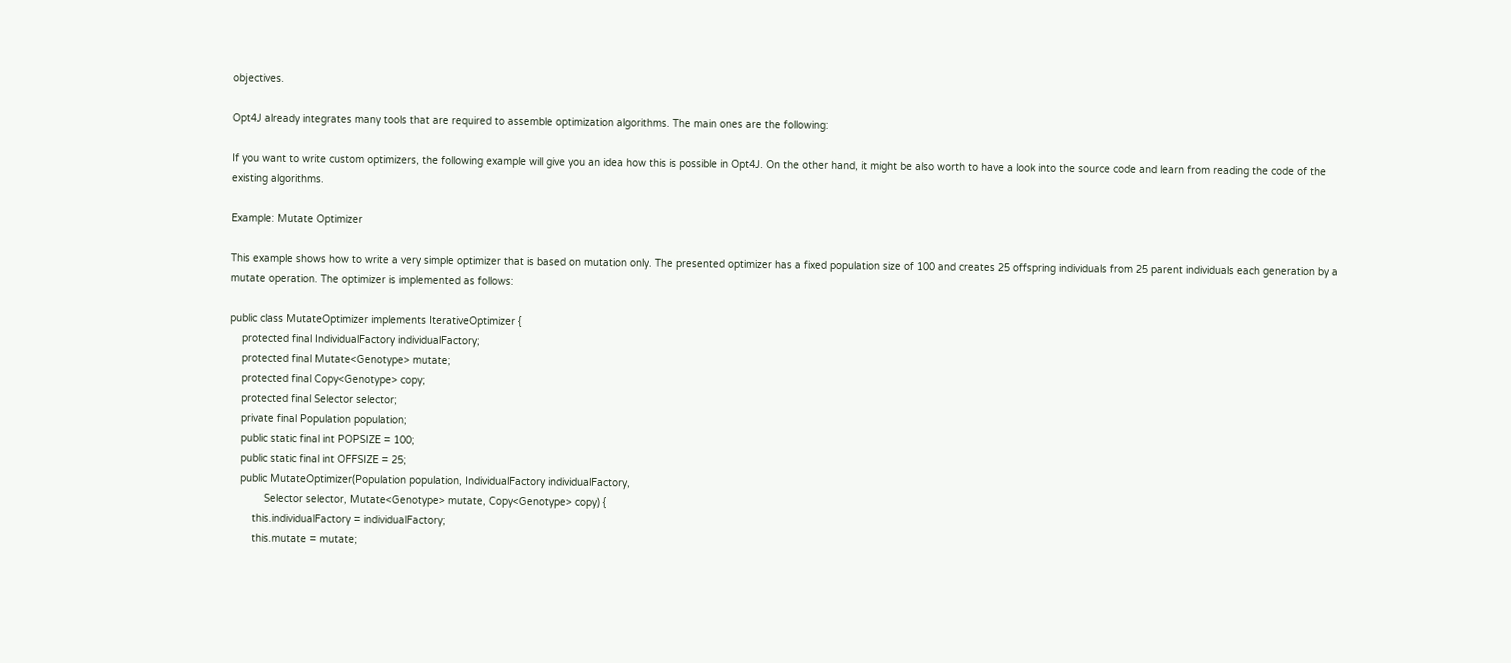objectives.

Opt4J already integrates many tools that are required to assemble optimization algorithms. The main ones are the following:

If you want to write custom optimizers, the following example will give you an idea how this is possible in Opt4J. On the other hand, it might be also worth to have a look into the source code and learn from reading the code of the existing algorithms.

Example: Mutate Optimizer

This example shows how to write a very simple optimizer that is based on mutation only. The presented optimizer has a fixed population size of 100 and creates 25 offspring individuals from 25 parent individuals each generation by a mutate operation. The optimizer is implemented as follows:

public class MutateOptimizer implements IterativeOptimizer {
    protected final IndividualFactory individualFactory;
    protected final Mutate<Genotype> mutate;
    protected final Copy<Genotype> copy;
    protected final Selector selector;
    private final Population population;
    public static final int POPSIZE = 100;
    public static final int OFFSIZE = 25;
    public MutateOptimizer(Population population, IndividualFactory individualFactory,
            Selector selector, Mutate<Genotype> mutate, Copy<Genotype> copy) {
        this.individualFactory = individualFactory;
        this.mutate = mutate;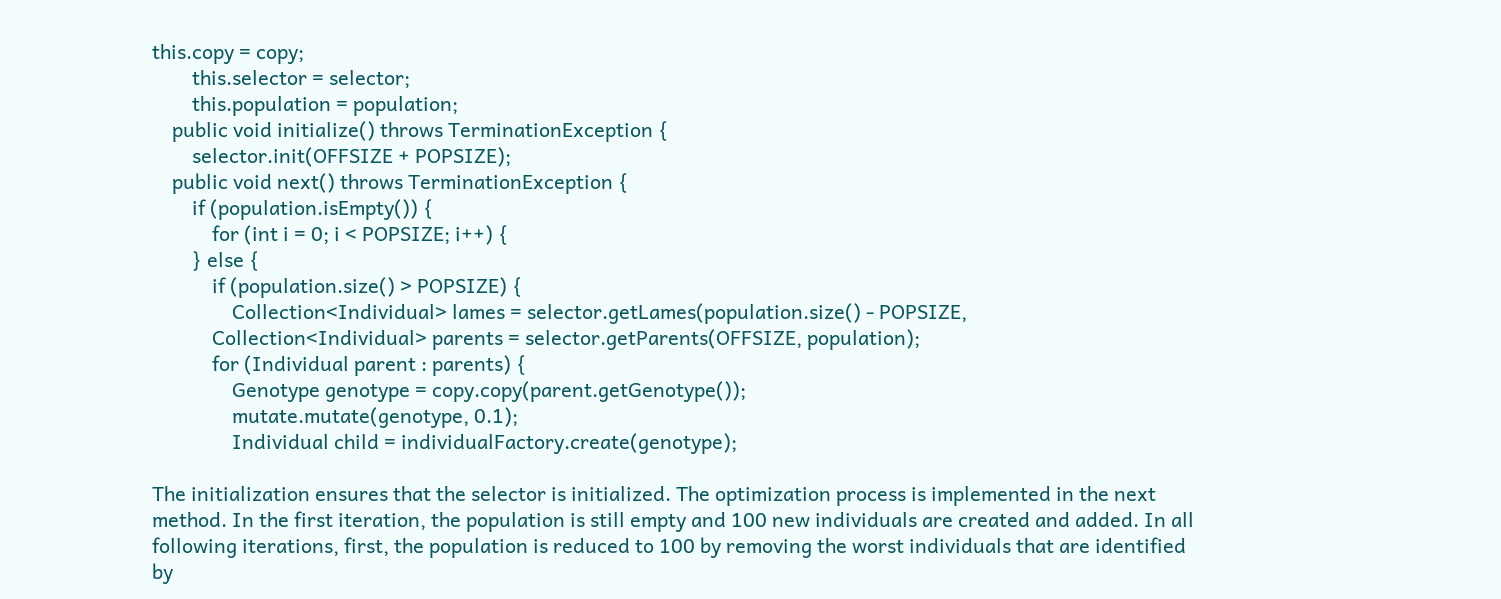this.copy = copy;
        this.selector = selector;
        this.population = population;
    public void initialize() throws TerminationException {
        selector.init(OFFSIZE + POPSIZE);
    public void next() throws TerminationException {
        if (population.isEmpty()) {
            for (int i = 0; i < POPSIZE; i++) {
        } else {
            if (population.size() > POPSIZE) {
                Collection<Individual> lames = selector.getLames(population.size() - POPSIZE,
            Collection<Individual> parents = selector.getParents(OFFSIZE, population);
            for (Individual parent : parents) {
                Genotype genotype = copy.copy(parent.getGenotype());
                mutate.mutate(genotype, 0.1);
                Individual child = individualFactory.create(genotype);

The initialization ensures that the selector is initialized. The optimization process is implemented in the next method. In the first iteration, the population is still empty and 100 new individuals are created and added. In all following iterations, first, the population is reduced to 100 by removing the worst individuals that are identified by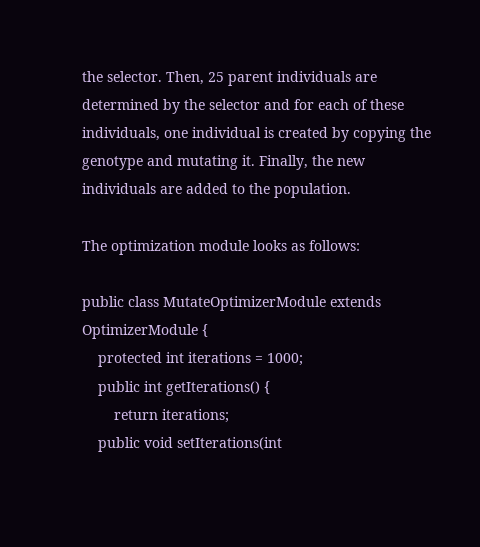the selector. Then, 25 parent individuals are determined by the selector and for each of these individuals, one individual is created by copying the genotype and mutating it. Finally, the new individuals are added to the population.

The optimization module looks as follows:

public class MutateOptimizerModule extends OptimizerModule {
    protected int iterations = 1000;
    public int getIterations() {
        return iterations;
    public void setIterations(int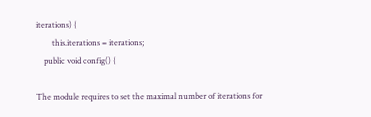iterations) {
        this.iterations = iterations;
    public void config() {

The module requires to set the maximal number of iterations for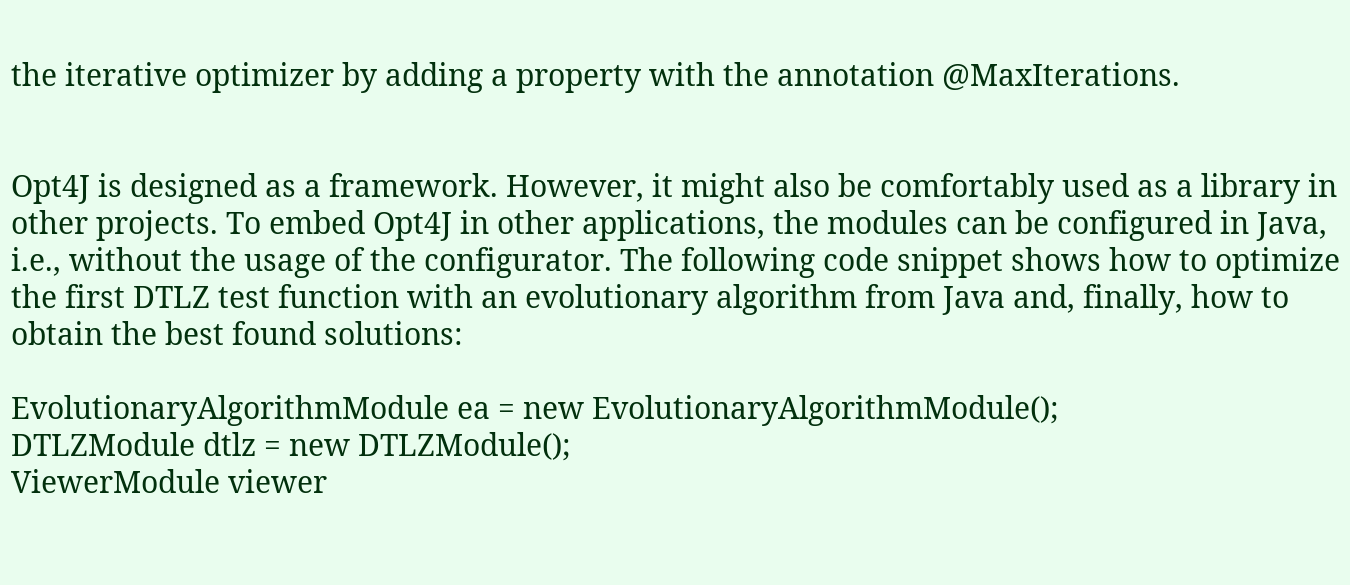the iterative optimizer by adding a property with the annotation @MaxIterations.


Opt4J is designed as a framework. However, it might also be comfortably used as a library in other projects. To embed Opt4J in other applications, the modules can be configured in Java, i.e., without the usage of the configurator. The following code snippet shows how to optimize the first DTLZ test function with an evolutionary algorithm from Java and, finally, how to obtain the best found solutions:

EvolutionaryAlgorithmModule ea = new EvolutionaryAlgorithmModule();
DTLZModule dtlz = new DTLZModule();
ViewerModule viewer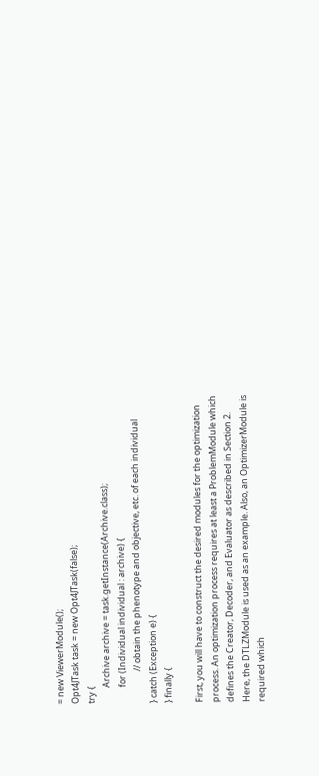= new ViewerModule();
Opt4JTask task = new Opt4JTask(false);
try {
        Archive archive = task.getInstance(Archive.class);
        for (Individual individual : archive) {
                // obtain the phenotype and objective, etc. of each individual
} catch (Exception e) {
} finally {

First, you will have to construct the desired modules for the optimization process. An optimization process requires at least a ProblemModule which defines the Creator, Decoder, and Evaluator as described in Section 2. Here, the DTLZModule is used as an example. Also, an OptimizerModule is required which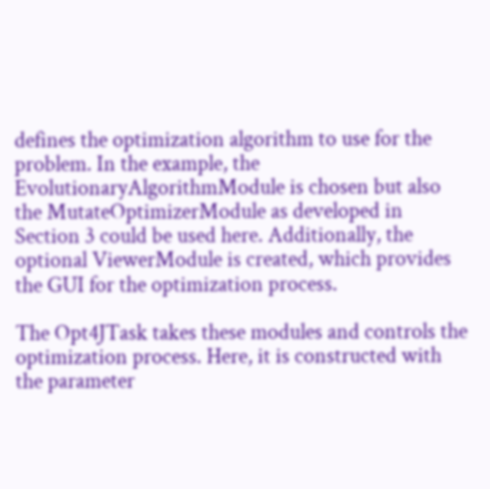defines the optimization algorithm to use for the problem. In the example, the EvolutionaryAlgorithmModule is chosen but also the MutateOptimizerModule as developed in Section 3 could be used here. Additionally, the optional ViewerModule is created, which provides the GUI for the optimization process.

The Opt4JTask takes these modules and controls the optimization process. Here, it is constructed with the parameter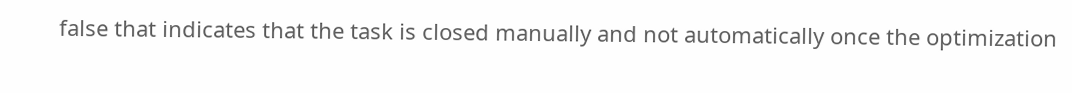false that indicates that the task is closed manually and not automatically once the optimization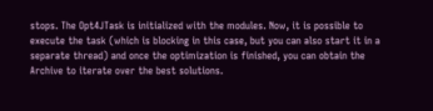stops. The Opt4JTask is initialized with the modules. Now, it is possible to execute the task (which is blocking in this case, but you can also start it in a separate thread) and once the optimization is finished, you can obtain the Archive to iterate over the best solutions.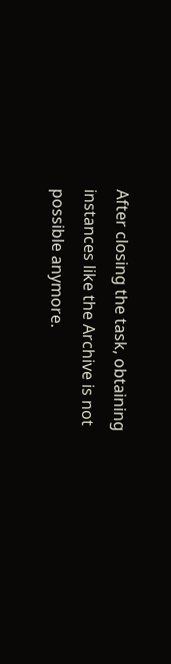After closing the task, obtaining instances like the Archive is not possible anymore.